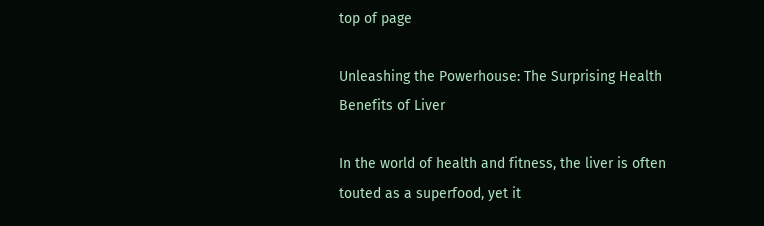top of page

Unleashing the Powerhouse: The Surprising Health Benefits of Liver

In the world of health and fitness, the liver is often touted as a superfood, yet it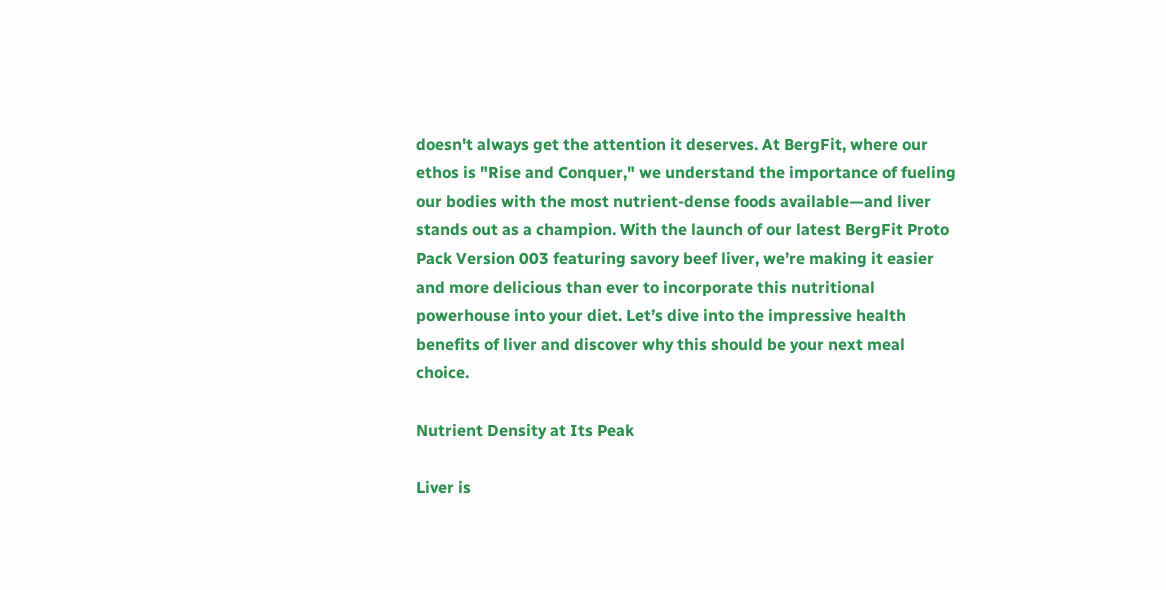doesn't always get the attention it deserves. At BergFit, where our ethos is "Rise and Conquer," we understand the importance of fueling our bodies with the most nutrient-dense foods available—and liver stands out as a champion. With the launch of our latest BergFit Proto Pack Version 003 featuring savory beef liver, we’re making it easier and more delicious than ever to incorporate this nutritional powerhouse into your diet. Let’s dive into the impressive health benefits of liver and discover why this should be your next meal choice.

Nutrient Density at Its Peak

Liver is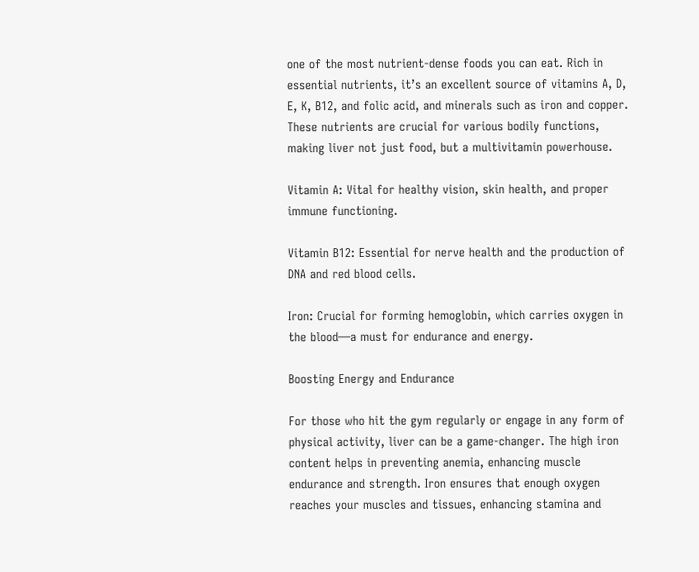one of the most nutrient-dense foods you can eat. Rich in essential nutrients, it’s an excellent source of vitamins A, D, E, K, B12, and folic acid, and minerals such as iron and copper. These nutrients are crucial for various bodily functions, making liver not just food, but a multivitamin powerhouse.

Vitamin A: Vital for healthy vision, skin health, and proper immune functioning.

Vitamin B12: Essential for nerve health and the production of DNA and red blood cells.

Iron: Crucial for forming hemoglobin, which carries oxygen in the blood—a must for endurance and energy.

Boosting Energy and Endurance

For those who hit the gym regularly or engage in any form of physical activity, liver can be a game-changer. The high iron content helps in preventing anemia, enhancing muscle endurance and strength. Iron ensures that enough oxygen reaches your muscles and tissues, enhancing stamina and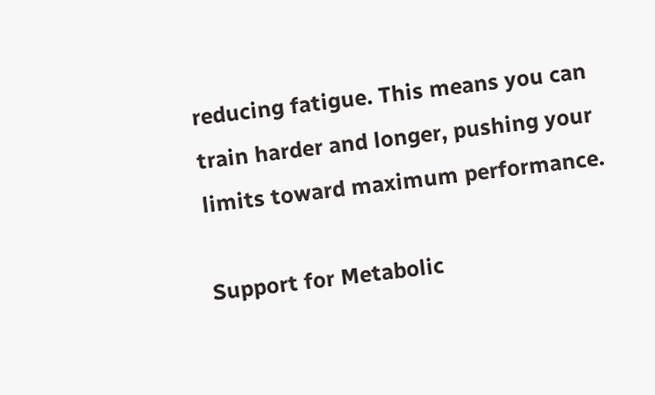reducing fatigue. This means you can train harder and longer, pushing your limits toward maximum performance.

Support for Metabolic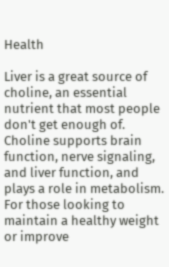Health

Liver is a great source of choline, an essential nutrient that most people don't get enough of. Choline supports brain function, nerve signaling, and liver function, and plays a role in metabolism. For those looking to maintain a healthy weight or improve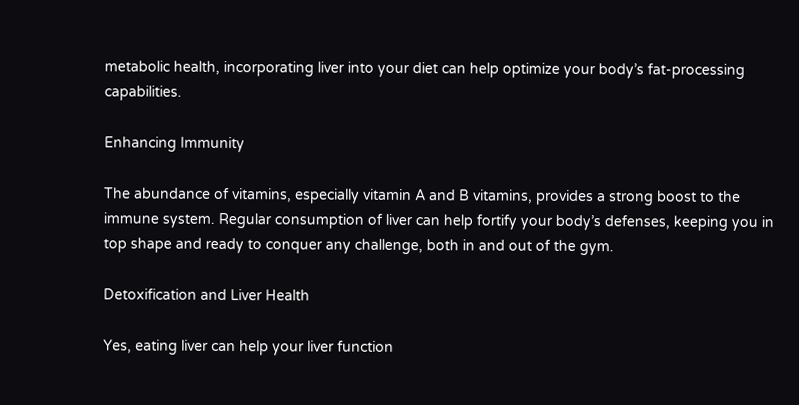metabolic health, incorporating liver into your diet can help optimize your body’s fat-processing capabilities.

Enhancing Immunity

The abundance of vitamins, especially vitamin A and B vitamins, provides a strong boost to the immune system. Regular consumption of liver can help fortify your body’s defenses, keeping you in top shape and ready to conquer any challenge, both in and out of the gym.

Detoxification and Liver Health

Yes, eating liver can help your liver function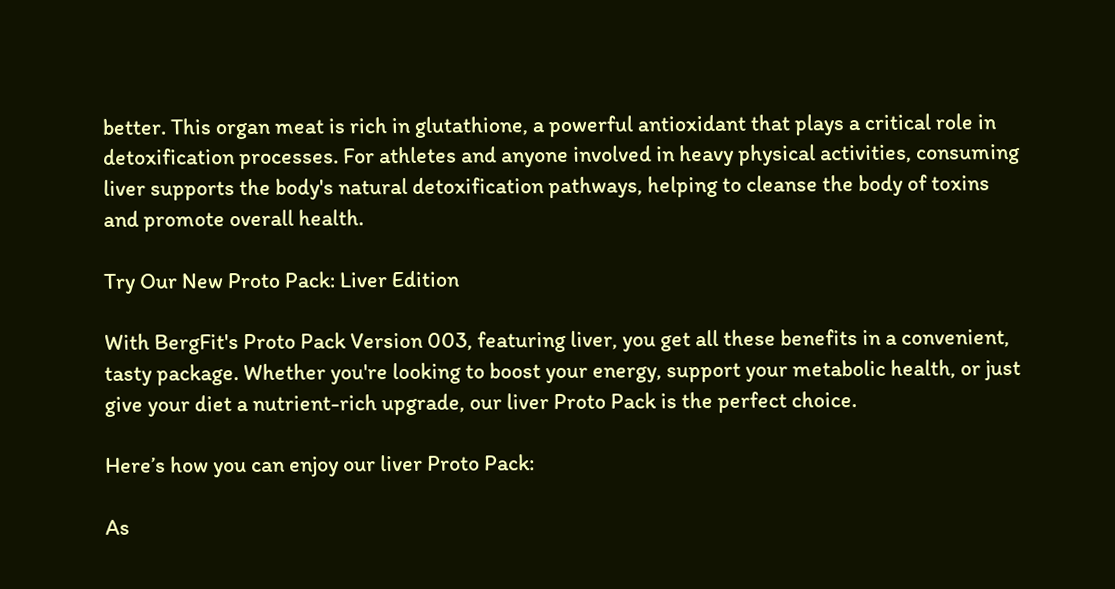better. This organ meat is rich in glutathione, a powerful antioxidant that plays a critical role in detoxification processes. For athletes and anyone involved in heavy physical activities, consuming liver supports the body's natural detoxification pathways, helping to cleanse the body of toxins and promote overall health.

Try Our New Proto Pack: Liver Edition

With BergFit's Proto Pack Version 003, featuring liver, you get all these benefits in a convenient, tasty package. Whether you're looking to boost your energy, support your metabolic health, or just give your diet a nutrient-rich upgrade, our liver Proto Pack is the perfect choice.

Here’s how you can enjoy our liver Proto Pack:

As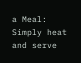a Meal: Simply heat and serve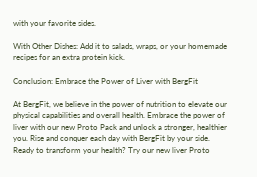with your favorite sides.

With Other Dishes: Add it to salads, wraps, or your homemade recipes for an extra protein kick.

Conclusion: Embrace the Power of Liver with BergFit

At BergFit, we believe in the power of nutrition to elevate our physical capabilities and overall health. Embrace the power of liver with our new Proto Pack and unlock a stronger, healthier you. Rise and conquer each day with BergFit by your side. Ready to transform your health? Try our new liver Proto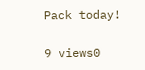Pack today!

9 views0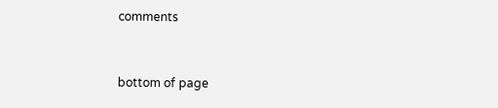comments


bottom of page